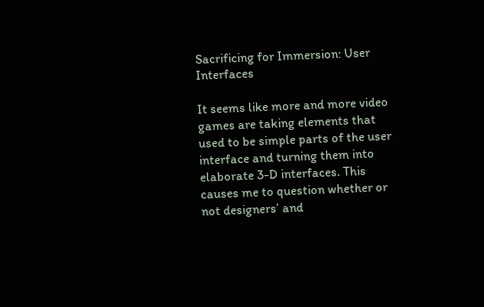Sacrificing for Immersion: User Interfaces

It seems like more and more video games are taking elements that used to be simple parts of the user interface and turning them into elaborate 3-D interfaces. This causes me to question whether or not designers’ and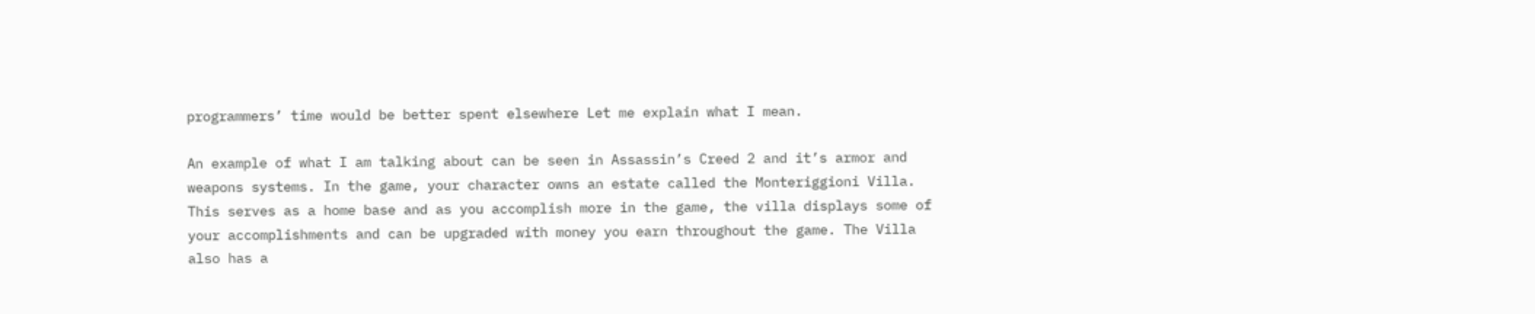programmers’ time would be better spent elsewhere Let me explain what I mean.

An example of what I am talking about can be seen in Assassin’s Creed 2 and it’s armor and weapons systems. In the game, your character owns an estate called the Monteriggioni Villa. This serves as a home base and as you accomplish more in the game, the villa displays some of your accomplishments and can be upgraded with money you earn throughout the game. The Villa also has a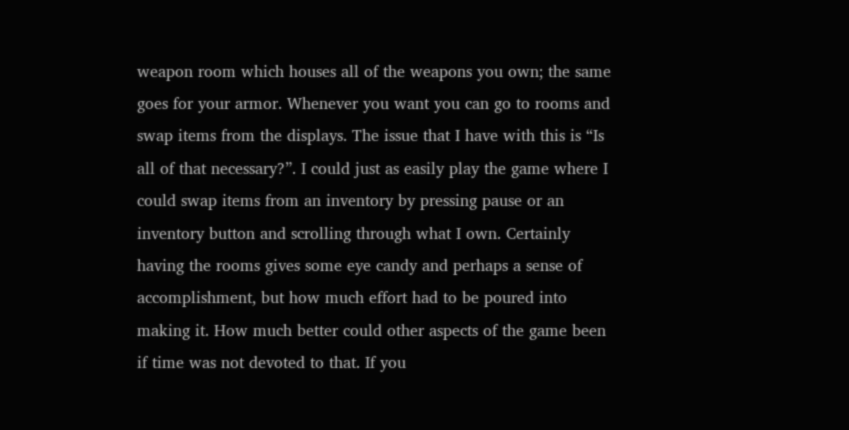weapon room which houses all of the weapons you own; the same goes for your armor. Whenever you want you can go to rooms and swap items from the displays. The issue that I have with this is “Is all of that necessary?”. I could just as easily play the game where I could swap items from an inventory by pressing pause or an inventory button and scrolling through what I own. Certainly having the rooms gives some eye candy and perhaps a sense of accomplishment, but how much effort had to be poured into making it. How much better could other aspects of the game been if time was not devoted to that. If you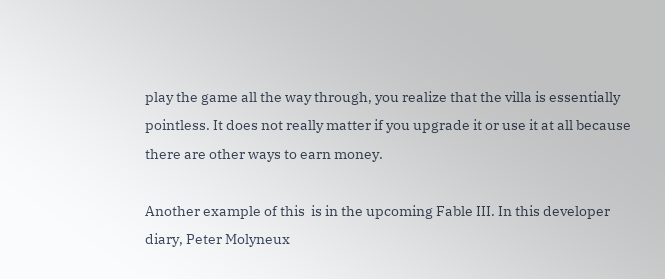play the game all the way through, you realize that the villa is essentially pointless. It does not really matter if you upgrade it or use it at all because there are other ways to earn money.

Another example of this  is in the upcoming Fable III. In this developer diary, Peter Molyneux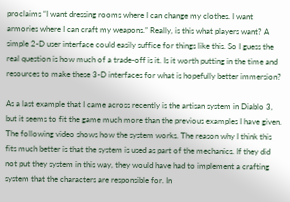proclaims “I want dressing rooms where I can change my clothes. I want armories where I can craft my weapons.” Really, is this what players want? A simple 2-D user interface could easily suffice for things like this. So I guess the real question is how much of a trade-off is it. Is it worth putting in the time and resources to make these 3-D interfaces for what is hopefully better immersion?

As a last example that I came across recently is the artisan system in Diablo 3, but it seems to fit the game much more than the previous examples I have given. The following video shows how the system works. The reason why I think this fits much better is that the system is used as part of the mechanics. If they did not put they system in this way, they would have had to implement a crafting system that the characters are responsible for. In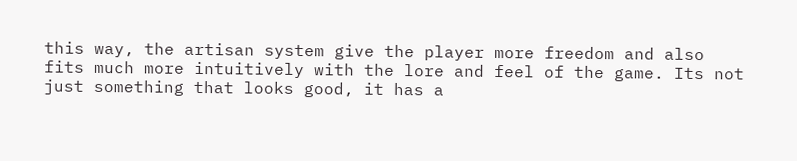this way, the artisan system give the player more freedom and also fits much more intuitively with the lore and feel of the game. Its not just something that looks good, it has a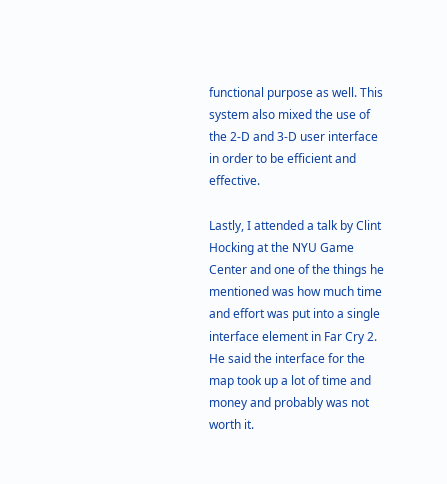functional purpose as well. This system also mixed the use of the 2-D and 3-D user interface in order to be efficient and effective.

Lastly, I attended a talk by Clint Hocking at the NYU Game Center and one of the things he mentioned was how much time and effort was put into a single interface element in Far Cry 2. He said the interface for the map took up a lot of time and money and probably was not worth it.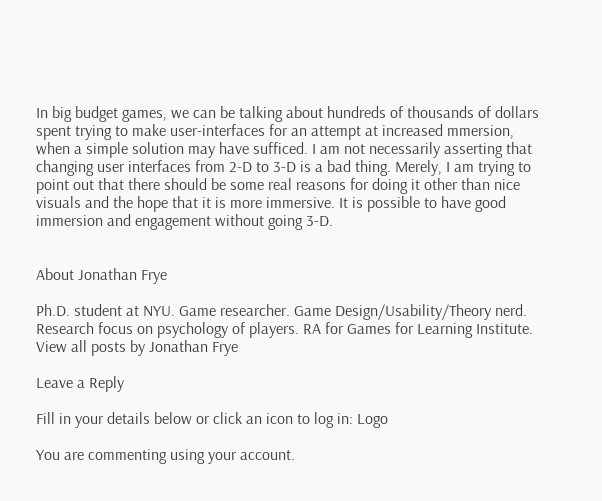In big budget games, we can be talking about hundreds of thousands of dollars spent trying to make user-interfaces for an attempt at increased mmersion, when a simple solution may have sufficed. I am not necessarily asserting that changing user interfaces from 2-D to 3-D is a bad thing. Merely, I am trying to point out that there should be some real reasons for doing it other than nice visuals and the hope that it is more immersive. It is possible to have good immersion and engagement without going 3-D.


About Jonathan Frye

Ph.D. student at NYU. Game researcher. Game Design/Usability/Theory nerd. Research focus on psychology of players. RA for Games for Learning Institute. View all posts by Jonathan Frye

Leave a Reply

Fill in your details below or click an icon to log in: Logo

You are commenting using your account.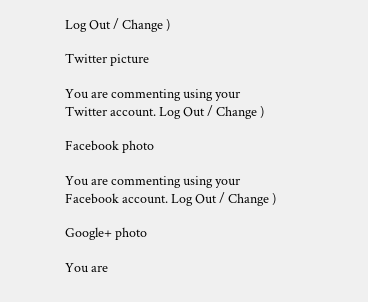Log Out / Change )

Twitter picture

You are commenting using your Twitter account. Log Out / Change )

Facebook photo

You are commenting using your Facebook account. Log Out / Change )

Google+ photo

You are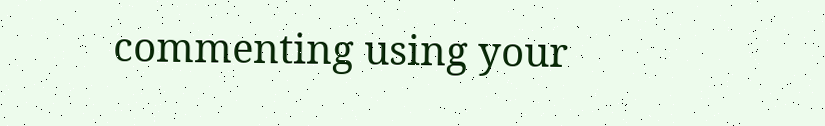commenting using your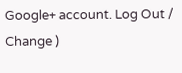Google+ account. Log Out / Change )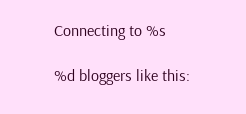Connecting to %s

%d bloggers like this: